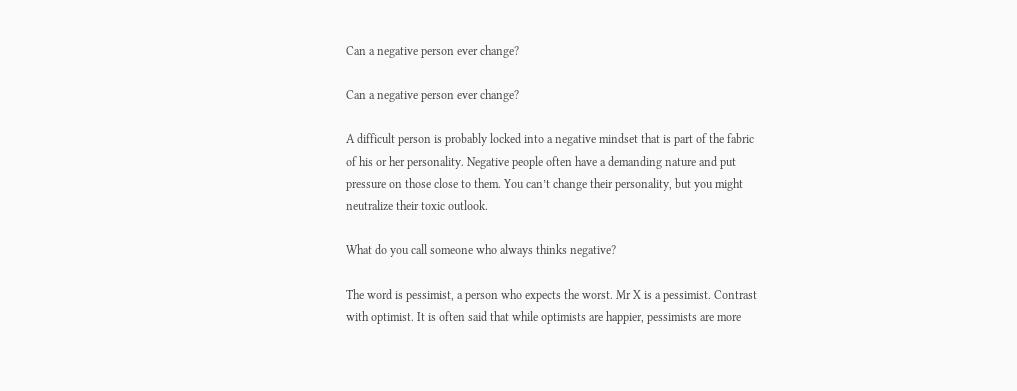Can a negative person ever change?

Can a negative person ever change?

A difficult person is probably locked into a negative mindset that is part of the fabric of his or her personality. Negative people often have a demanding nature and put pressure on those close to them. You can’t change their personality, but you might neutralize their toxic outlook.

What do you call someone who always thinks negative?

The word is pessimist, a person who expects the worst. Mr X is a pessimist. Contrast with optimist. It is often said that while optimists are happier, pessimists are more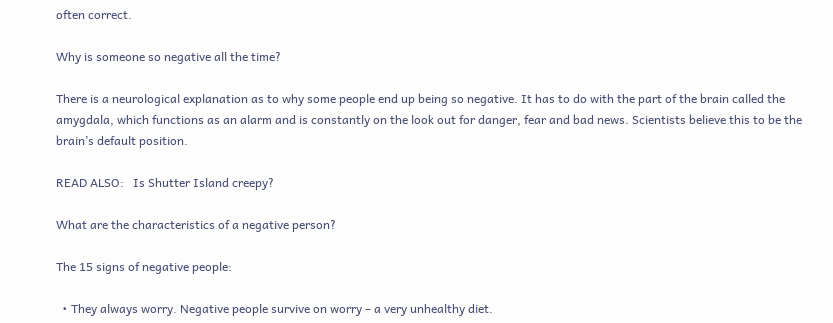often correct.

Why is someone so negative all the time?

There is a neurological explanation as to why some people end up being so negative. It has to do with the part of the brain called the amygdala, which functions as an alarm and is constantly on the look out for danger, fear and bad news. Scientists believe this to be the brain’s default position.

READ ALSO:   Is Shutter Island creepy?

What are the characteristics of a negative person?

The 15 signs of negative people:

  • They always worry. Negative people survive on worry – a very unhealthy diet.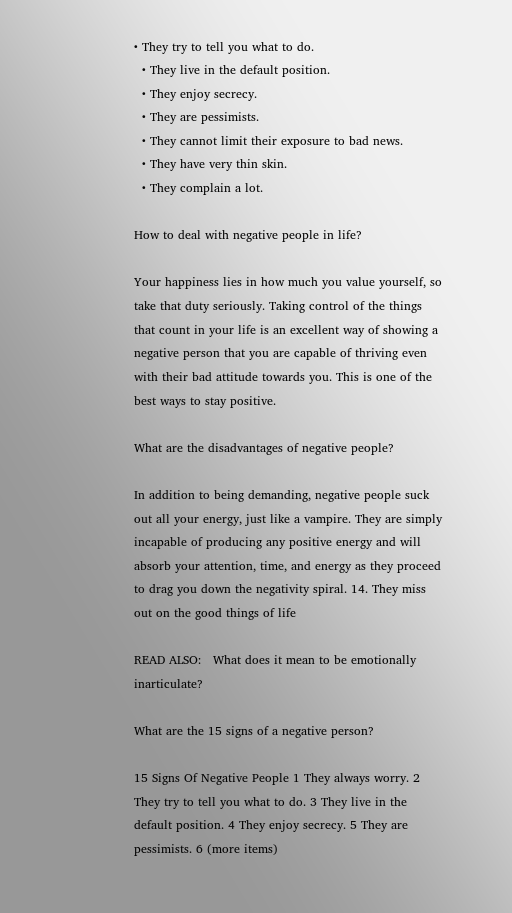• They try to tell you what to do.
  • They live in the default position.
  • They enjoy secrecy.
  • They are pessimists.
  • They cannot limit their exposure to bad news.
  • They have very thin skin.
  • They complain a lot.

How to deal with negative people in life?

Your happiness lies in how much you value yourself, so take that duty seriously. Taking control of the things that count in your life is an excellent way of showing a negative person that you are capable of thriving even with their bad attitude towards you. This is one of the best ways to stay positive.

What are the disadvantages of negative people?

In addition to being demanding, negative people suck out all your energy, just like a vampire. They are simply incapable of producing any positive energy and will absorb your attention, time, and energy as they proceed to drag you down the negativity spiral. 14. They miss out on the good things of life

READ ALSO:   What does it mean to be emotionally inarticulate?

What are the 15 signs of a negative person?

15 Signs Of Negative People 1 They always worry. 2 They try to tell you what to do. 3 They live in the default position. 4 They enjoy secrecy. 5 They are pessimists. 6 (more items)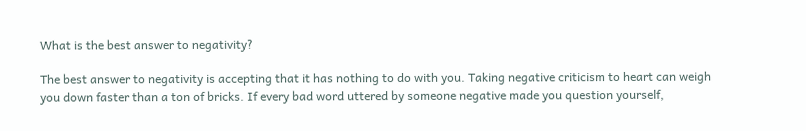What is the best answer to negativity?

The best answer to negativity is accepting that it has nothing to do with you. Taking negative criticism to heart can weigh you down faster than a ton of bricks. If every bad word uttered by someone negative made you question yourself,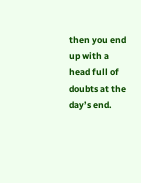then you end up with a head full of doubts at the day’s end.